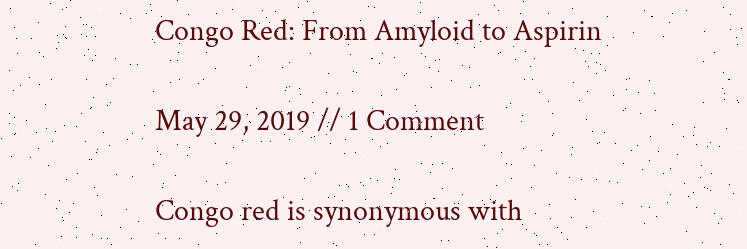Congo Red: From Amyloid to Aspirin

May 29, 2019 // 1 Comment

Congo red is synonymous with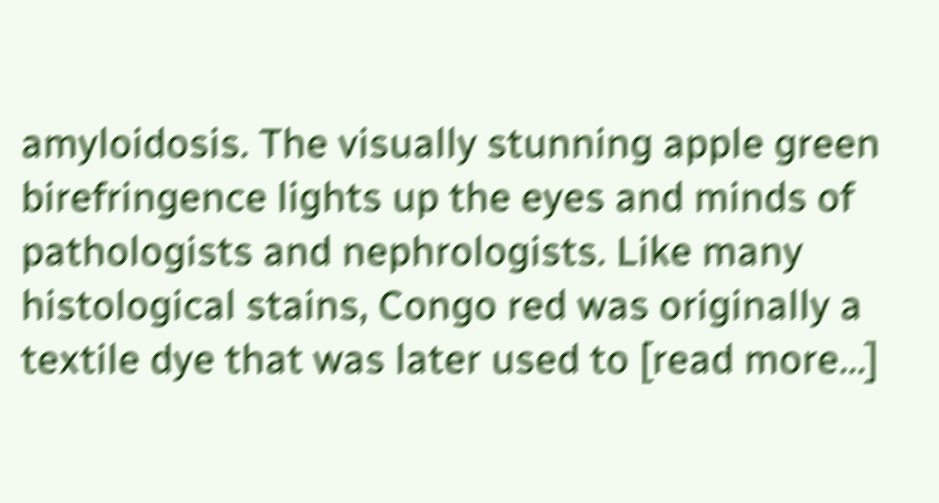amyloidosis. The visually stunning apple green birefringence lights up the eyes and minds of pathologists and nephrologists. Like many histological stains, Congo red was originally a textile dye that was later used to [read more...]